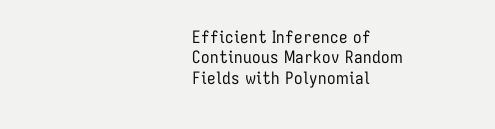Efficient Inference of Continuous Markov Random Fields with Polynomial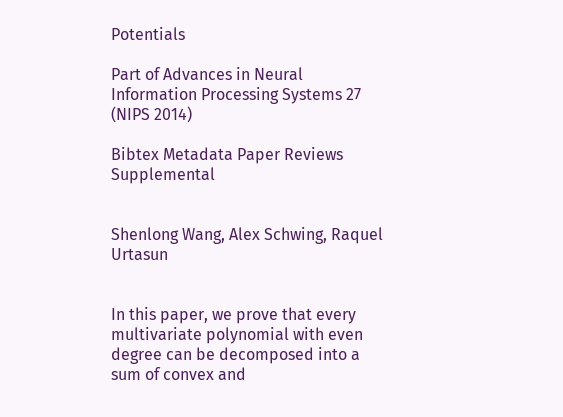Potentials

Part of Advances in Neural Information Processing Systems 27 (NIPS 2014)

Bibtex Metadata Paper Reviews Supplemental


Shenlong Wang, Alex Schwing, Raquel Urtasun


In this paper, we prove that every multivariate polynomial with even degree can be decomposed into a sum of convex and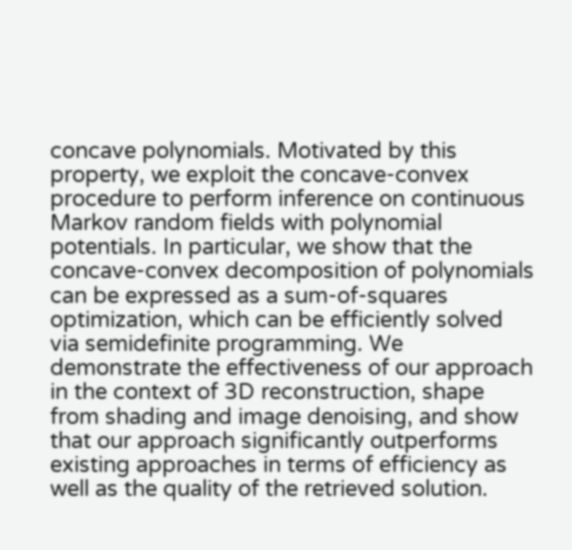concave polynomials. Motivated by this property, we exploit the concave-convex procedure to perform inference on continuous Markov random fields with polynomial potentials. In particular, we show that the concave-convex decomposition of polynomials can be expressed as a sum-of-squares optimization, which can be efficiently solved via semidefinite programming. We demonstrate the effectiveness of our approach in the context of 3D reconstruction, shape from shading and image denoising, and show that our approach significantly outperforms existing approaches in terms of efficiency as well as the quality of the retrieved solution.